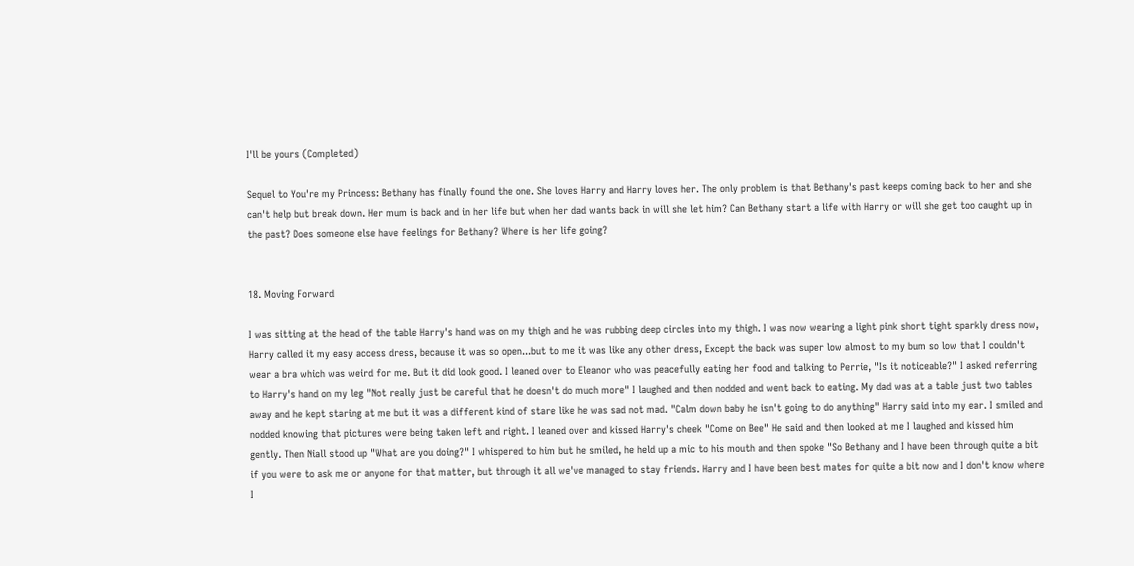I'll be yours (Completed)

Sequel to You're my Princess: Bethany has finally found the one. She loves Harry and Harry loves her. The only problem is that Bethany's past keeps coming back to her and she can't help but break down. Her mum is back and in her life but when her dad wants back in will she let him? Can Bethany start a life with Harry or will she get too caught up in the past? Does someone else have feelings for Bethany? Where is her life going?


18. Moving Forward

I was sitting at the head of the table Harry's hand was on my thigh and he was rubbing deep circles into my thigh. I was now wearing a light pink short tight sparkly dress now, Harry called it my easy access dress, because it was so open...but to me it was like any other dress, Except the back was super low almost to my bum so low that I couldn't wear a bra which was weird for me. But it did look good. I leaned over to Eleanor who was peacefully eating her food and talking to Perrie, "Is it noticeable?" I asked referring to Harry's hand on my leg "Not really just be careful that he doesn't do much more" I laughed and then nodded and went back to eating. My dad was at a table just two tables away and he kept staring at me but it was a different kind of stare like he was sad not mad. "Calm down baby he isn't going to do anything" Harry said into my ear. I smiled and nodded knowing that pictures were being taken left and right. I leaned over and kissed Harry's cheek "Come on Bee" He said and then looked at me I laughed and kissed him gently. Then Niall stood up "What are you doing?" I whispered to him but he smiled, he held up a mic to his mouth and then spoke "So Bethany and I have been through quite a bit if you were to ask me or anyone for that matter, but through it all we've managed to stay friends. Harry and I have been best mates for quite a bit now and I don't know where I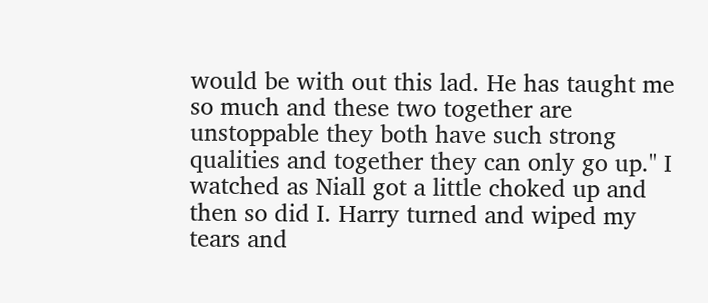would be with out this lad. He has taught me so much and these two together are unstoppable they both have such strong qualities and together they can only go up." I watched as Niall got a little choked up and then so did I. Harry turned and wiped my tears and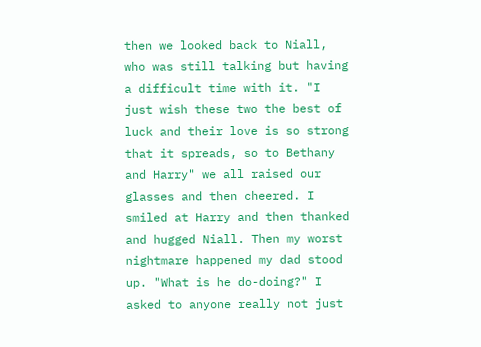then we looked back to Niall, who was still talking but having a difficult time with it. "I just wish these two the best of luck and their love is so strong that it spreads, so to Bethany and Harry" we all raised our glasses and then cheered. I smiled at Harry and then thanked and hugged Niall. Then my worst nightmare happened my dad stood up. "What is he do-doing?" I asked to anyone really not just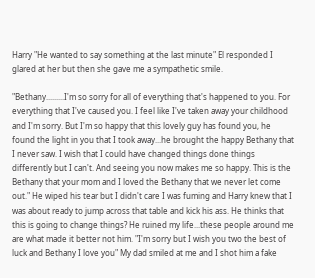Harry "He wanted to say something at the last minute" El responded I glared at her but then she gave me a sympathetic smile.

"Bethany.........I'm so sorry for all of everything that's happened to you. For everything that I've caused you. I feel like I've taken away your childhood and I'm sorry. But I'm so happy that this lovely guy has found you, he found the light in you that I took away...he brought the happy Bethany that I never saw. I wish that I could have changed things done things differently but I can't. And seeing you now makes me so happy. This is the Bethany that your mom and I loved the Bethany that we never let come out." He wiped his tear but I didn't care I was fuming and Harry knew that I was about ready to jump across that table and kick his ass. He thinks that this is going to change things? He ruined my life...these people around me are what made it better not him. "I'm sorry but I wish you two the best of luck and Bethany I love you" My dad smiled at me and I shot him a fake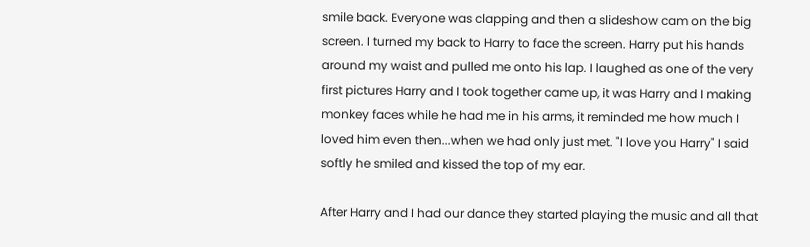smile back. Everyone was clapping and then a slideshow cam on the big screen. I turned my back to Harry to face the screen. Harry put his hands around my waist and pulled me onto his lap. I laughed as one of the very first pictures Harry and I took together came up, it was Harry and I making monkey faces while he had me in his arms, it reminded me how much I loved him even then...when we had only just met. "I love you Harry" I said softly he smiled and kissed the top of my ear.

After Harry and I had our dance they started playing the music and all that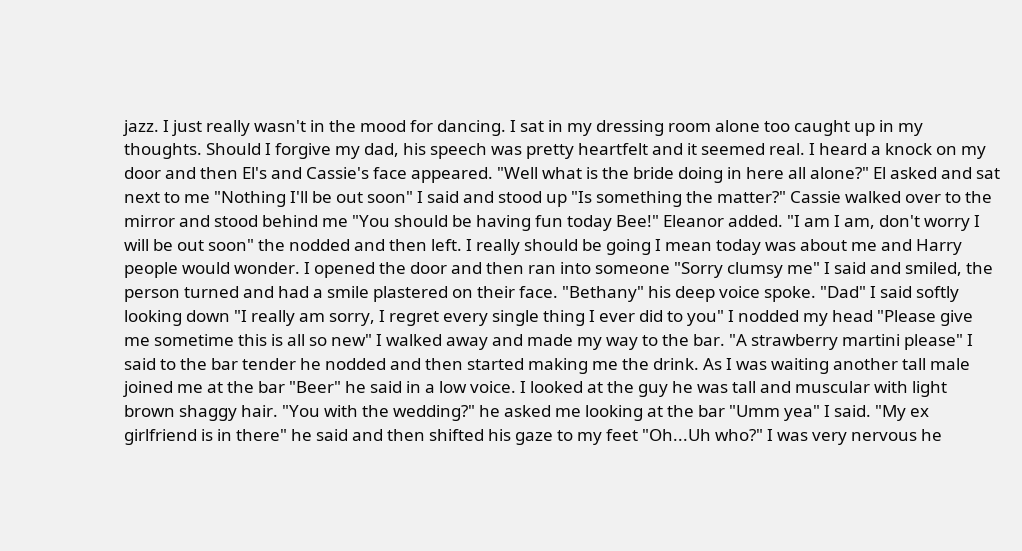jazz. I just really wasn't in the mood for dancing. I sat in my dressing room alone too caught up in my thoughts. Should I forgive my dad, his speech was pretty heartfelt and it seemed real. I heard a knock on my door and then El's and Cassie's face appeared. "Well what is the bride doing in here all alone?" El asked and sat next to me "Nothing I'll be out soon" I said and stood up "Is something the matter?" Cassie walked over to the mirror and stood behind me "You should be having fun today Bee!" Eleanor added. "I am I am, don't worry I will be out soon" the nodded and then left. I really should be going I mean today was about me and Harry people would wonder. I opened the door and then ran into someone "Sorry clumsy me" I said and smiled, the person turned and had a smile plastered on their face. "Bethany" his deep voice spoke. "Dad" I said softly looking down "I really am sorry, I regret every single thing I ever did to you" I nodded my head "Please give me sometime this is all so new" I walked away and made my way to the bar. "A strawberry martini please" I said to the bar tender he nodded and then started making me the drink. As I was waiting another tall male joined me at the bar "Beer" he said in a low voice. I looked at the guy he was tall and muscular with light brown shaggy hair. "You with the wedding?" he asked me looking at the bar "Umm yea" I said. "My ex girlfriend is in there" he said and then shifted his gaze to my feet "Oh...Uh who?" I was very nervous he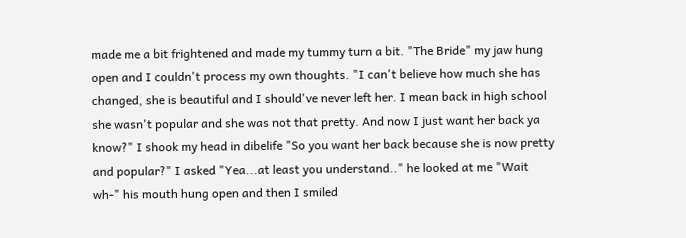made me a bit frightened and made my tummy turn a bit. "The Bride" my jaw hung open and I couldn't process my own thoughts. "I can't believe how much she has changed, she is beautiful and I should've never left her. I mean back in high school she wasn't popular and she was not that pretty. And now I just want her back ya know?" I shook my head in dibelife "So you want her back because she is now pretty and popular?" I asked "Yea...at least you understand.." he looked at me "Wait wh-" his mouth hung open and then I smiled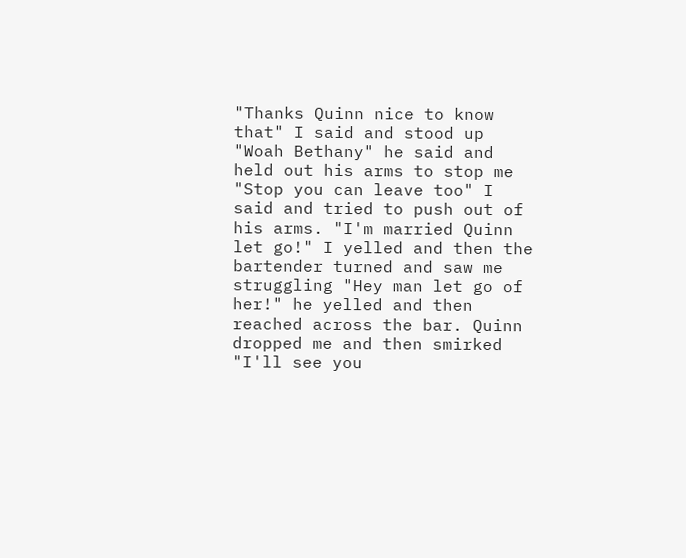"Thanks Quinn nice to know that" I said and stood up "Woah Bethany" he said and held out his arms to stop me "Stop you can leave too" I said and tried to push out of his arms. "I'm married Quinn let go!" I yelled and then the bartender turned and saw me struggling "Hey man let go of her!" he yelled and then reached across the bar. Quinn dropped me and then smirked "I'll see you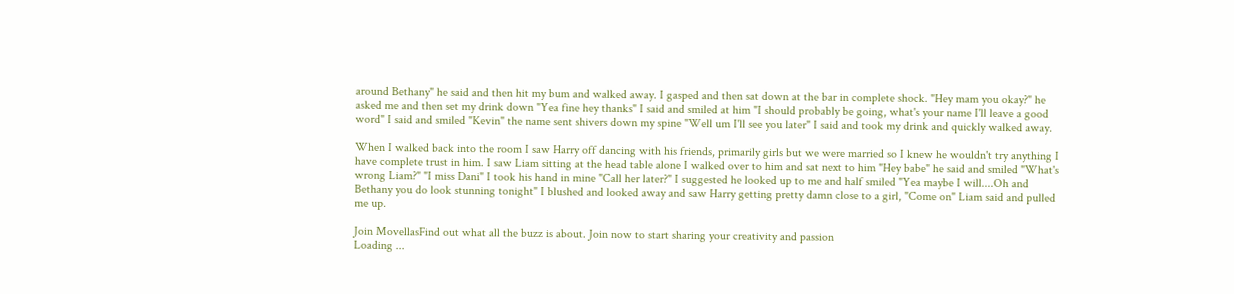around Bethany" he said and then hit my bum and walked away. I gasped and then sat down at the bar in complete shock. "Hey mam you okay?" he asked me and then set my drink down "Yea fine hey thanks" I said and smiled at him "I should probably be going, what's your name I'll leave a good word" I said and smiled "Kevin" the name sent shivers down my spine "Well um I'll see you later" I said and took my drink and quickly walked away.

When I walked back into the room I saw Harry off dancing with his friends, primarily girls but we were married so I knew he wouldn't try anything I have complete trust in him. I saw Liam sitting at the head table alone I walked over to him and sat next to him "Hey babe" he said and smiled "What's wrong Liam?" "I miss Dani" I took his hand in mine "Call her later?" I suggested he looked up to me and half smiled "Yea maybe I will....Oh and Bethany you do look stunning tonight" I blushed and looked away and saw Harry getting pretty damn close to a girl, "Come on" Liam said and pulled me up.

Join MovellasFind out what all the buzz is about. Join now to start sharing your creativity and passion
Loading ...